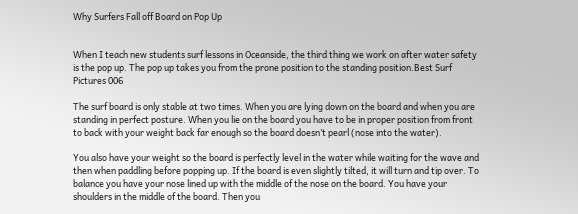Why Surfers Fall off Board on Pop Up


When I teach new students surf lessons in Oceanside, the third thing we work on after water safety is the pop up. The pop up takes you from the prone position to the standing position.Best Surf Pictures 006

The surf board is only stable at two times. When you are lying down on the board and when you are standing in perfect posture. When you lie on the board you have to be in proper position from front to back with your weight back far enough so the board doesn’t pearl (nose into the water).

You also have your weight so the board is perfectly level in the water while waiting for the wave and then when paddling before popping up. If the board is even slightly tilted, it will turn and tip over. To balance you have your nose lined up with the middle of the nose on the board. You have your shoulders in the middle of the board. Then you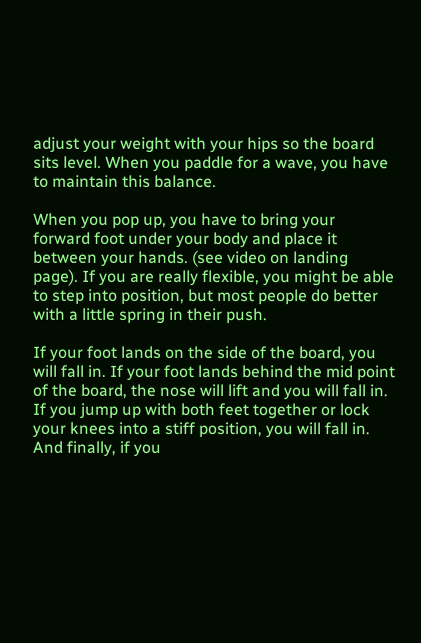adjust your weight with your hips so the board sits level. When you paddle for a wave, you have to maintain this balance.

When you pop up, you have to bring your forward foot under your body and place it between your hands. (see video on landing page). If you are really flexible, you might be able to step into position, but most people do better with a little spring in their push.

If your foot lands on the side of the board, you will fall in. If your foot lands behind the mid point of the board, the nose will lift and you will fall in. If you jump up with both feet together or lock your knees into a stiff position, you will fall in. And finally, if you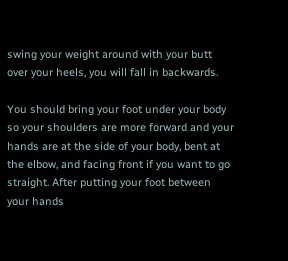swing your weight around with your butt over your heels, you will fall in backwards.

You should bring your foot under your body so your shoulders are more forward and your hands are at the side of your body, bent at the elbow, and facing front if you want to go straight. After putting your foot between your hands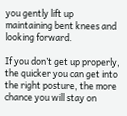you gently lift up maintaining bent knees and looking forward.

If you don’t get up properly, the quicker you can get into the right posture, the more chance you will stay on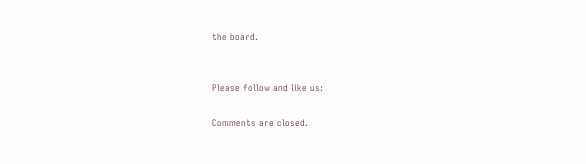the board.


Please follow and like us:

Comments are closed.